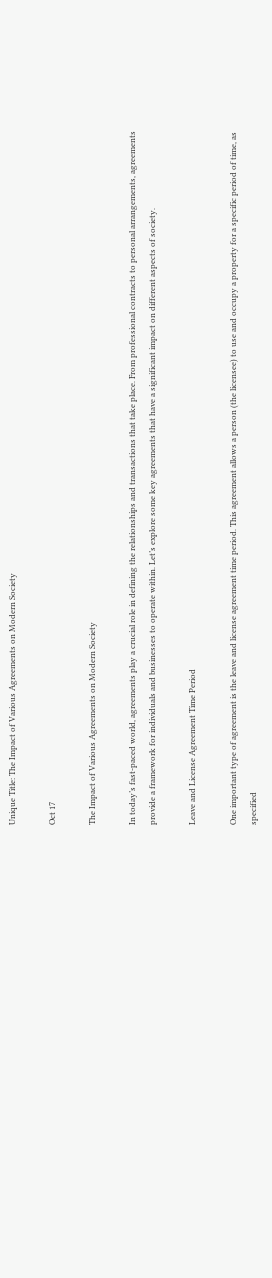Unique Title: The Impact of Various Agreements on Modern Society

Oct 17

The Impact of Various Agreements on Modern Society

In today’s fast-paced world, agreements play a crucial role in defining the relationships and transactions that take place. From professional contracts to personal arrangements, agreements provide a framework for individuals and businesses to operate within. Let’s explore some key agreements that have a significant impact on different aspects of society.

Leave and License Agreement Time Period

One important type of agreement is the leave and license agreement time period. This agreement allows a person (the licensee) to use and occupy a property for a specific period of time, as specified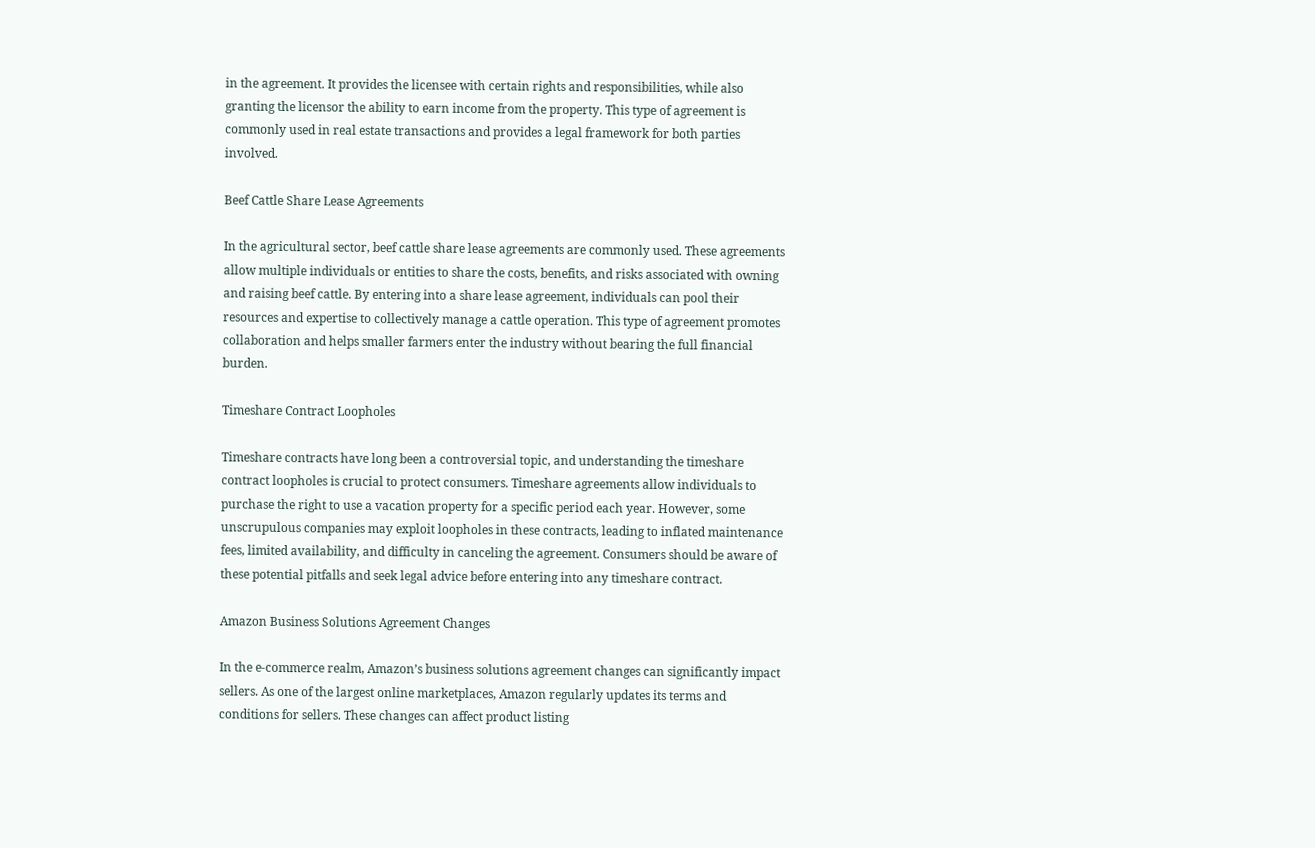in the agreement. It provides the licensee with certain rights and responsibilities, while also granting the licensor the ability to earn income from the property. This type of agreement is commonly used in real estate transactions and provides a legal framework for both parties involved.

Beef Cattle Share Lease Agreements

In the agricultural sector, beef cattle share lease agreements are commonly used. These agreements allow multiple individuals or entities to share the costs, benefits, and risks associated with owning and raising beef cattle. By entering into a share lease agreement, individuals can pool their resources and expertise to collectively manage a cattle operation. This type of agreement promotes collaboration and helps smaller farmers enter the industry without bearing the full financial burden.

Timeshare Contract Loopholes

Timeshare contracts have long been a controversial topic, and understanding the timeshare contract loopholes is crucial to protect consumers. Timeshare agreements allow individuals to purchase the right to use a vacation property for a specific period each year. However, some unscrupulous companies may exploit loopholes in these contracts, leading to inflated maintenance fees, limited availability, and difficulty in canceling the agreement. Consumers should be aware of these potential pitfalls and seek legal advice before entering into any timeshare contract.

Amazon Business Solutions Agreement Changes

In the e-commerce realm, Amazon’s business solutions agreement changes can significantly impact sellers. As one of the largest online marketplaces, Amazon regularly updates its terms and conditions for sellers. These changes can affect product listing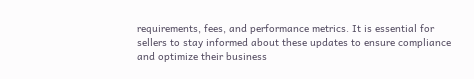requirements, fees, and performance metrics. It is essential for sellers to stay informed about these updates to ensure compliance and optimize their business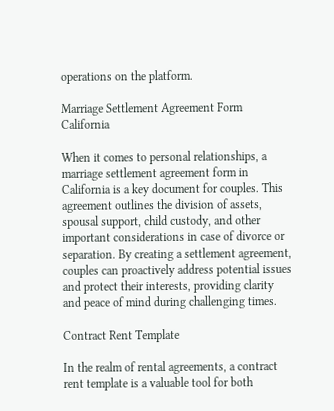operations on the platform.

Marriage Settlement Agreement Form California

When it comes to personal relationships, a marriage settlement agreement form in California is a key document for couples. This agreement outlines the division of assets, spousal support, child custody, and other important considerations in case of divorce or separation. By creating a settlement agreement, couples can proactively address potential issues and protect their interests, providing clarity and peace of mind during challenging times.

Contract Rent Template

In the realm of rental agreements, a contract rent template is a valuable tool for both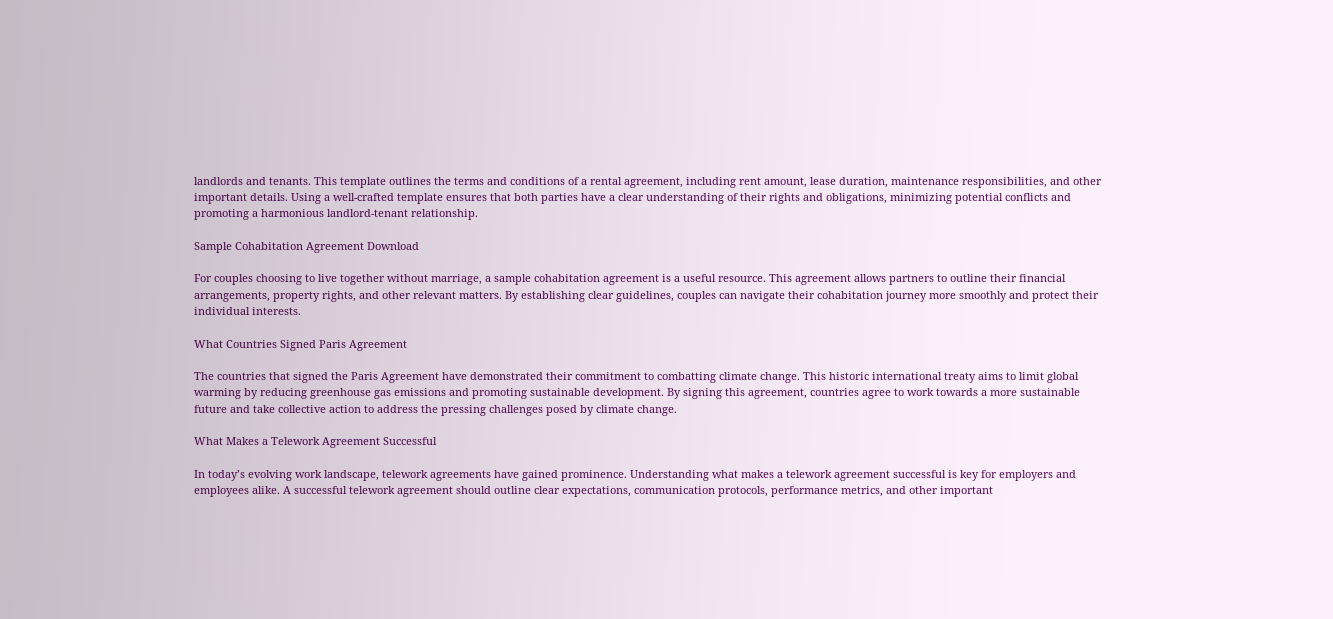landlords and tenants. This template outlines the terms and conditions of a rental agreement, including rent amount, lease duration, maintenance responsibilities, and other important details. Using a well-crafted template ensures that both parties have a clear understanding of their rights and obligations, minimizing potential conflicts and promoting a harmonious landlord-tenant relationship.

Sample Cohabitation Agreement Download

For couples choosing to live together without marriage, a sample cohabitation agreement is a useful resource. This agreement allows partners to outline their financial arrangements, property rights, and other relevant matters. By establishing clear guidelines, couples can navigate their cohabitation journey more smoothly and protect their individual interests.

What Countries Signed Paris Agreement

The countries that signed the Paris Agreement have demonstrated their commitment to combatting climate change. This historic international treaty aims to limit global warming by reducing greenhouse gas emissions and promoting sustainable development. By signing this agreement, countries agree to work towards a more sustainable future and take collective action to address the pressing challenges posed by climate change.

What Makes a Telework Agreement Successful

In today’s evolving work landscape, telework agreements have gained prominence. Understanding what makes a telework agreement successful is key for employers and employees alike. A successful telework agreement should outline clear expectations, communication protocols, performance metrics, and other important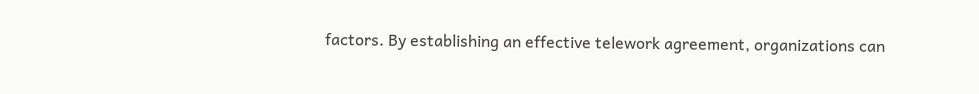factors. By establishing an effective telework agreement, organizations can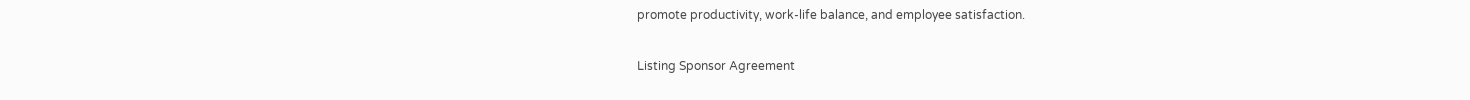promote productivity, work-life balance, and employee satisfaction.

Listing Sponsor Agreement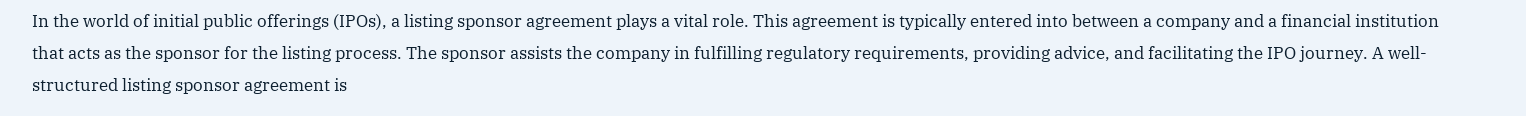In the world of initial public offerings (IPOs), a listing sponsor agreement plays a vital role. This agreement is typically entered into between a company and a financial institution that acts as the sponsor for the listing process. The sponsor assists the company in fulfilling regulatory requirements, providing advice, and facilitating the IPO journey. A well-structured listing sponsor agreement is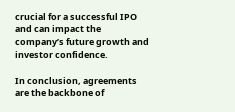crucial for a successful IPO and can impact the company’s future growth and investor confidence.

In conclusion, agreements are the backbone of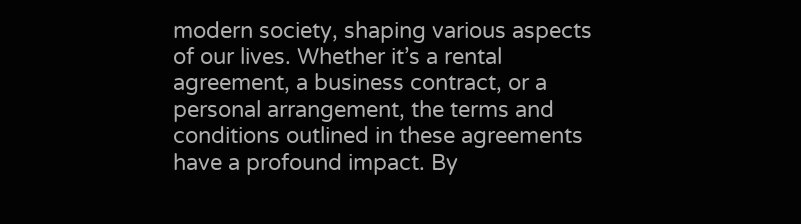modern society, shaping various aspects of our lives. Whether it’s a rental agreement, a business contract, or a personal arrangement, the terms and conditions outlined in these agreements have a profound impact. By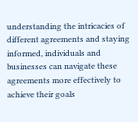understanding the intricacies of different agreements and staying informed, individuals and businesses can navigate these agreements more effectively to achieve their goals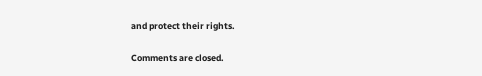and protect their rights.

Comments are closed.